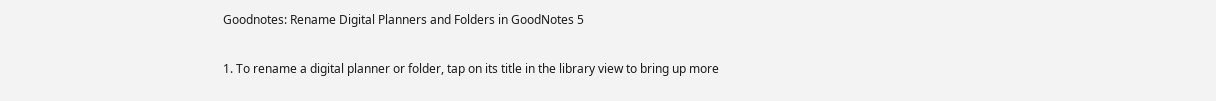Goodnotes: Rename Digital Planners and Folders in GoodNotes 5

1. To rename a digital planner or folder, tap on its title in the library view to bring up more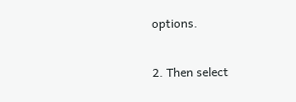options.

2. Then select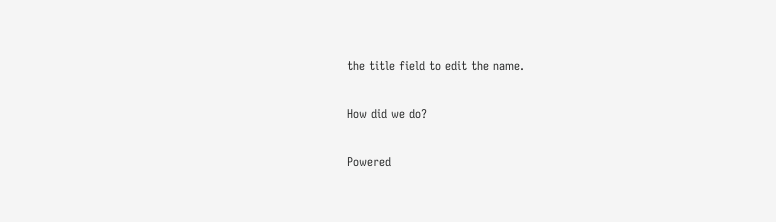the title field to edit the name.

How did we do?

Powered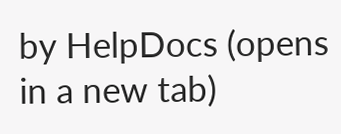by HelpDocs (opens in a new tab)